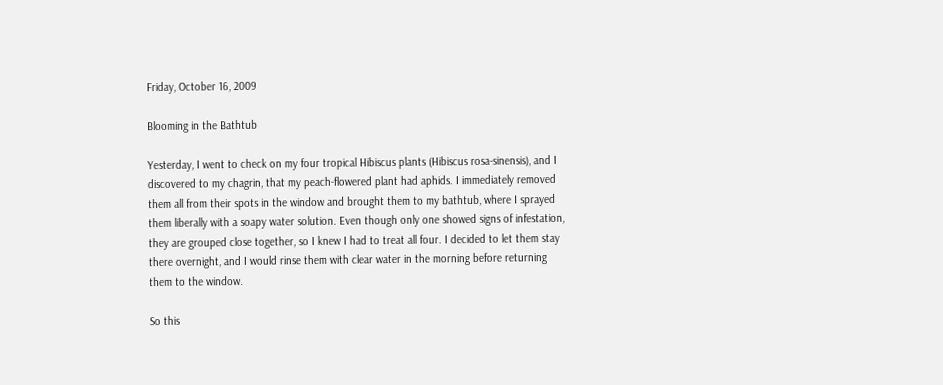Friday, October 16, 2009

Blooming in the Bathtub

Yesterday, I went to check on my four tropical Hibiscus plants (Hibiscus rosa-sinensis), and I discovered to my chagrin, that my peach-flowered plant had aphids. I immediately removed them all from their spots in the window and brought them to my bathtub, where I sprayed them liberally with a soapy water solution. Even though only one showed signs of infestation, they are grouped close together, so I knew I had to treat all four. I decided to let them stay there overnight, and I would rinse them with clear water in the morning before returning them to the window.

So this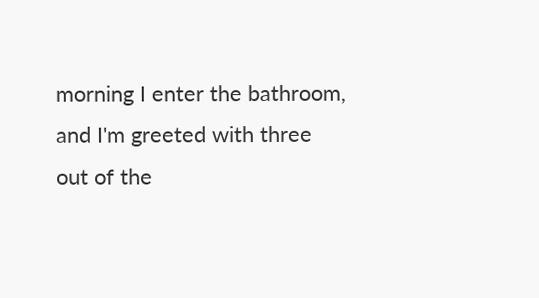morning I enter the bathroom, and I'm greeted with three out of the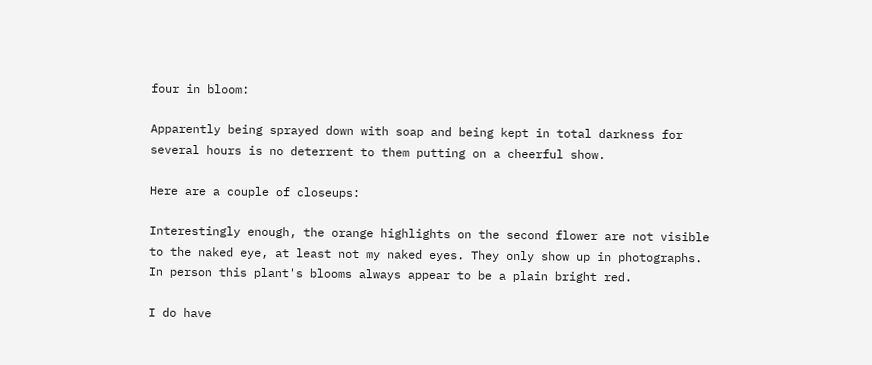four in bloom:

Apparently being sprayed down with soap and being kept in total darkness for several hours is no deterrent to them putting on a cheerful show.

Here are a couple of closeups:

Interestingly enough, the orange highlights on the second flower are not visible to the naked eye, at least not my naked eyes. They only show up in photographs. In person this plant's blooms always appear to be a plain bright red.

I do have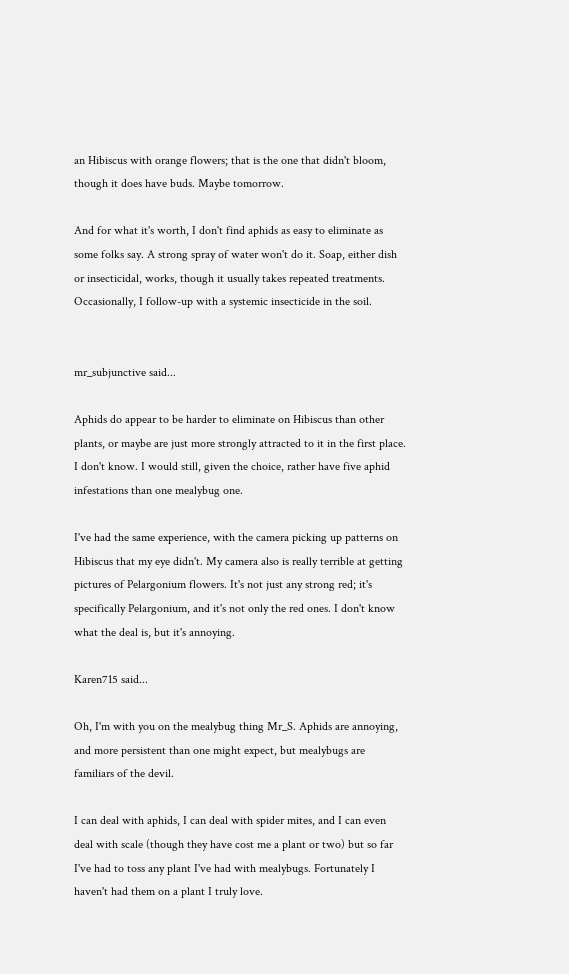an Hibiscus with orange flowers; that is the one that didn't bloom, though it does have buds. Maybe tomorrow.

And for what it's worth, I don't find aphids as easy to eliminate as some folks say. A strong spray of water won't do it. Soap, either dish or insecticidal, works, though it usually takes repeated treatments. Occasionally, I follow-up with a systemic insecticide in the soil.


mr_subjunctive said...

Aphids do appear to be harder to eliminate on Hibiscus than other plants, or maybe are just more strongly attracted to it in the first place. I don't know. I would still, given the choice, rather have five aphid infestations than one mealybug one.

I've had the same experience, with the camera picking up patterns on Hibiscus that my eye didn't. My camera also is really terrible at getting pictures of Pelargonium flowers. It's not just any strong red; it's specifically Pelargonium, and it's not only the red ones. I don't know what the deal is, but it's annoying.

Karen715 said...

Oh, I'm with you on the mealybug thing Mr_S. Aphids are annoying, and more persistent than one might expect, but mealybugs are familiars of the devil.

I can deal with aphids, I can deal with spider mites, and I can even deal with scale (though they have cost me a plant or two) but so far I've had to toss any plant I've had with mealybugs. Fortunately I haven't had them on a plant I truly love.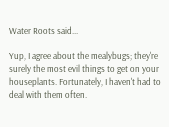Water Roots said...

Yup, I agree about the mealybugs; they're surely the most evil things to get on your houseplants. Fortunately, I haven't had to deal with them often.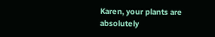Karen, your plants are absolutely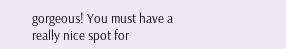gorgeous! You must have a really nice spot for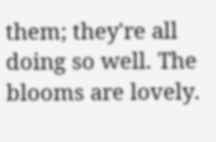them; they're all doing so well. The blooms are lovely.